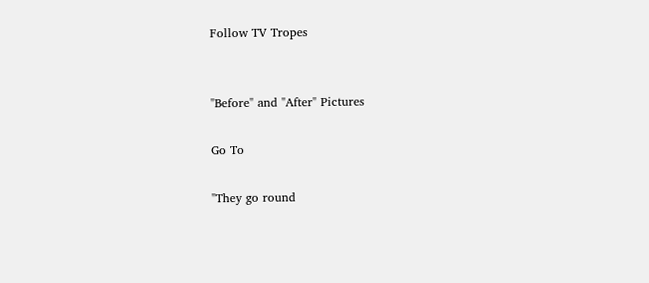Follow TV Tropes


"Before" and "After" Pictures

Go To

"They go round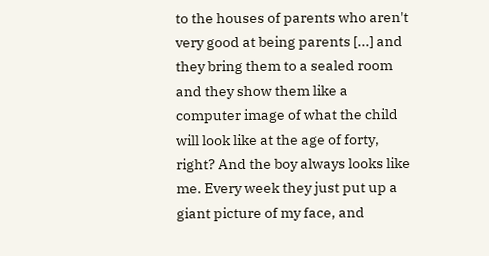to the houses of parents who aren't very good at being parents [...] and they bring them to a sealed room and they show them like a computer image of what the child will look like at the age of forty, right? And the boy always looks like me. Every week they just put up a giant picture of my face, and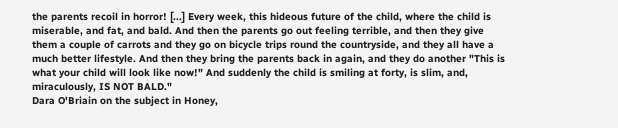the parents recoil in horror! [...] Every week, this hideous future of the child, where the child is miserable, and fat, and bald. And then the parents go out feeling terrible, and then they give them a couple of carrots and they go on bicycle trips round the countryside, and they all have a much better lifestyle. And then they bring the parents back in again, and they do another "This is what your child will look like now!" And suddenly the child is smiling at forty, is slim, and, miraculously, IS NOT BALD."
Dara O'Briain on the subject in Honey,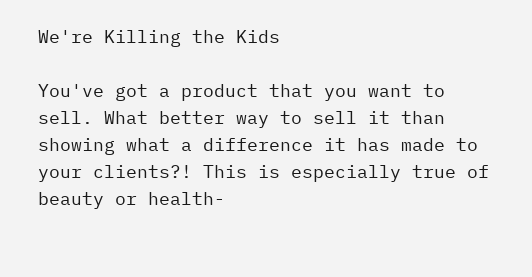We're Killing the Kids

You've got a product that you want to sell. What better way to sell it than showing what a difference it has made to your clients?! This is especially true of beauty or health-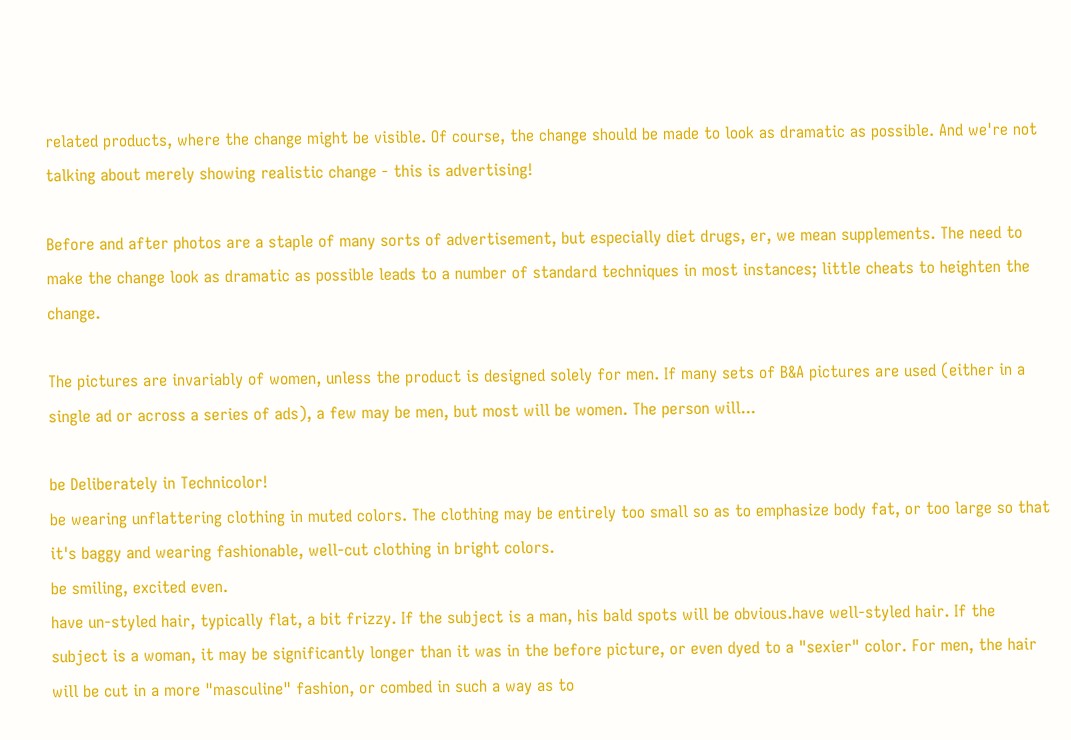related products, where the change might be visible. Of course, the change should be made to look as dramatic as possible. And we're not talking about merely showing realistic change - this is advertising!

Before and after photos are a staple of many sorts of advertisement, but especially diet drugs, er, we mean supplements. The need to make the change look as dramatic as possible leads to a number of standard techniques in most instances; little cheats to heighten the change.

The pictures are invariably of women, unless the product is designed solely for men. If many sets of B&A pictures are used (either in a single ad or across a series of ads), a few may be men, but most will be women. The person will...

be Deliberately in Technicolor!
be wearing unflattering clothing in muted colors. The clothing may be entirely too small so as to emphasize body fat, or too large so that it's baggy and wearing fashionable, well-cut clothing in bright colors.
be smiling, excited even.
have un-styled hair, typically flat, a bit frizzy. If the subject is a man, his bald spots will be obvious.have well-styled hair. If the subject is a woman, it may be significantly longer than it was in the before picture, or even dyed to a "sexier" color. For men, the hair will be cut in a more "masculine" fashion, or combed in such a way as to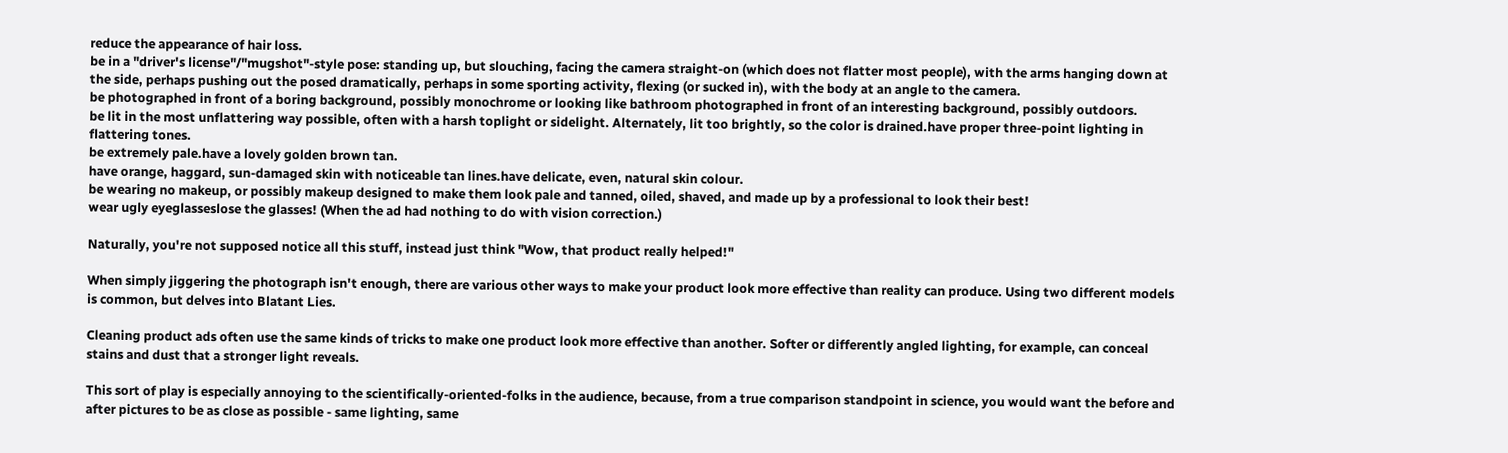reduce the appearance of hair loss.
be in a "driver's license"/"mugshot"-style pose: standing up, but slouching, facing the camera straight-on (which does not flatter most people), with the arms hanging down at the side, perhaps pushing out the posed dramatically, perhaps in some sporting activity, flexing (or sucked in), with the body at an angle to the camera.
be photographed in front of a boring background, possibly monochrome or looking like bathroom photographed in front of an interesting background, possibly outdoors.
be lit in the most unflattering way possible, often with a harsh toplight or sidelight. Alternately, lit too brightly, so the color is drained.have proper three-point lighting in flattering tones.
be extremely pale.have a lovely golden brown tan.
have orange, haggard, sun-damaged skin with noticeable tan lines.have delicate, even, natural skin colour.
be wearing no makeup, or possibly makeup designed to make them look pale and tanned, oiled, shaved, and made up by a professional to look their best!
wear ugly eyeglasseslose the glasses! (When the ad had nothing to do with vision correction.)

Naturally, you're not supposed notice all this stuff, instead just think "Wow, that product really helped!"

When simply jiggering the photograph isn't enough, there are various other ways to make your product look more effective than reality can produce. Using two different models is common, but delves into Blatant Lies.

Cleaning product ads often use the same kinds of tricks to make one product look more effective than another. Softer or differently angled lighting, for example, can conceal stains and dust that a stronger light reveals.

This sort of play is especially annoying to the scientifically-oriented-folks in the audience, because, from a true comparison standpoint in science, you would want the before and after pictures to be as close as possible - same lighting, same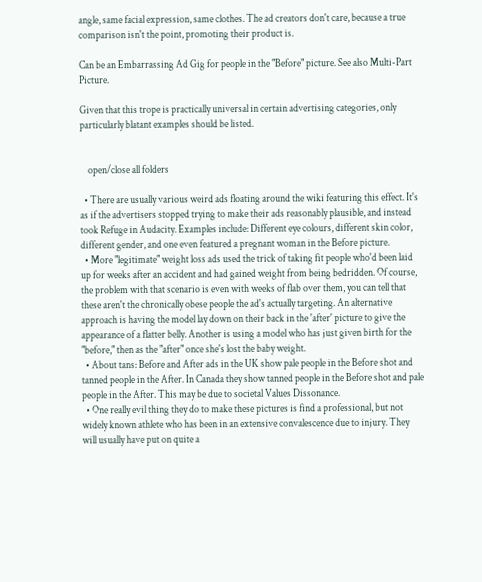angle, same facial expression, same clothes. The ad creators don't care, because a true comparison isn't the point, promoting their product is.

Can be an Embarrassing Ad Gig for people in the "Before" picture. See also Multi-Part Picture.

Given that this trope is practically universal in certain advertising categories, only particularly blatant examples should be listed.


    open/close all folders

  • There are usually various weird ads floating around the wiki featuring this effect. It's as if the advertisers stopped trying to make their ads reasonably plausible, and instead took Refuge in Audacity. Examples include: Different eye colours, different skin color, different gender, and one even featured a pregnant woman in the Before picture.
  • More "legitimate" weight loss ads used the trick of taking fit people who'd been laid up for weeks after an accident and had gained weight from being bedridden. Of course, the problem with that scenario is even with weeks of flab over them, you can tell that these aren't the chronically obese people the ad's actually targeting. An alternative approach is having the model lay down on their back in the 'after' picture to give the appearance of a flatter belly. Another is using a model who has just given birth for the "before," then as the "after" once she's lost the baby weight.
  • About tans: Before and After ads in the UK show pale people in the Before shot and tanned people in the After. In Canada they show tanned people in the Before shot and pale people in the After. This may be due to societal Values Dissonance.
  • One really evil thing they do to make these pictures is find a professional, but not widely known athlete who has been in an extensive convalescence due to injury. They will usually have put on quite a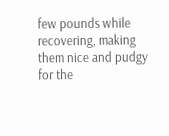few pounds while recovering, making them nice and pudgy for the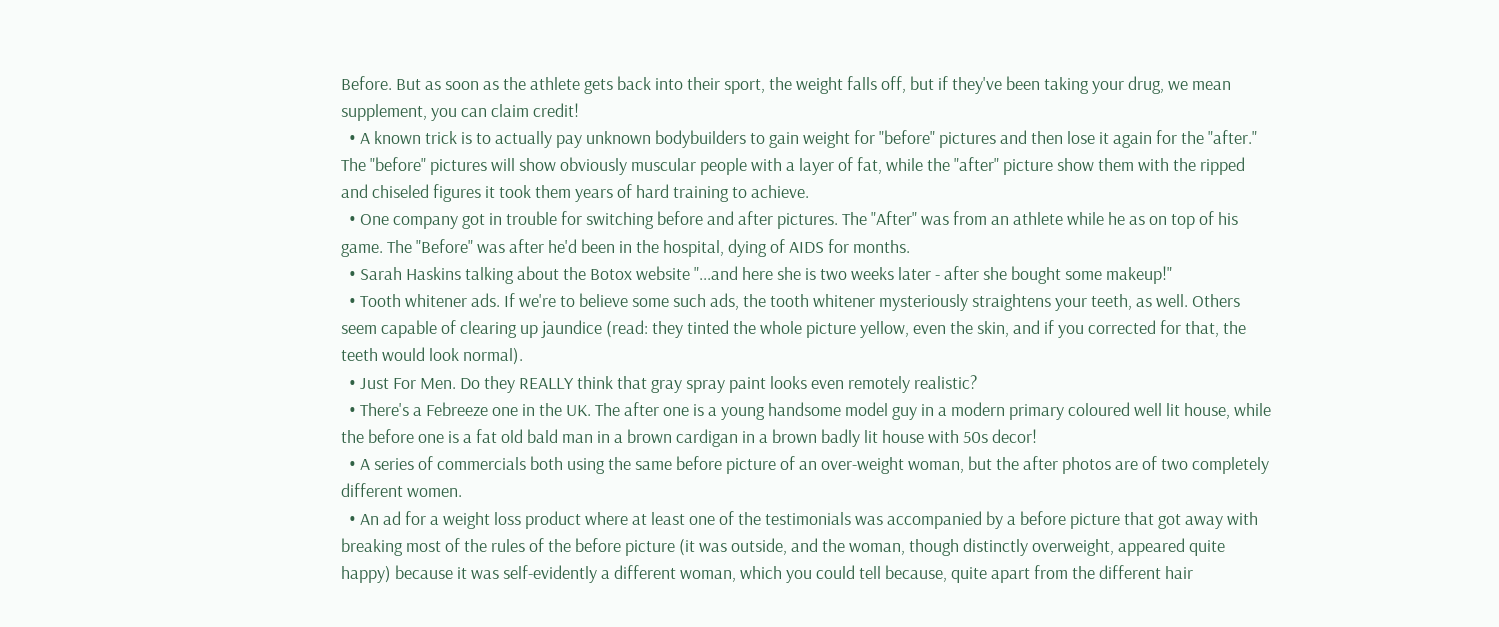Before. But as soon as the athlete gets back into their sport, the weight falls off, but if they've been taking your drug, we mean supplement, you can claim credit!
  • A known trick is to actually pay unknown bodybuilders to gain weight for "before" pictures and then lose it again for the "after." The "before" pictures will show obviously muscular people with a layer of fat, while the "after" picture show them with the ripped and chiseled figures it took them years of hard training to achieve.
  • One company got in trouble for switching before and after pictures. The "After" was from an athlete while he as on top of his game. The "Before" was after he'd been in the hospital, dying of AIDS for months.
  • Sarah Haskins talking about the Botox website "...and here she is two weeks later - after she bought some makeup!"
  • Tooth whitener ads. If we're to believe some such ads, the tooth whitener mysteriously straightens your teeth, as well. Others seem capable of clearing up jaundice (read: they tinted the whole picture yellow, even the skin, and if you corrected for that, the teeth would look normal).
  • Just For Men. Do they REALLY think that gray spray paint looks even remotely realistic?
  • There's a Febreeze one in the UK. The after one is a young handsome model guy in a modern primary coloured well lit house, while the before one is a fat old bald man in a brown cardigan in a brown badly lit house with 50s decor!
  • A series of commercials both using the same before picture of an over-weight woman, but the after photos are of two completely different women.
  • An ad for a weight loss product where at least one of the testimonials was accompanied by a before picture that got away with breaking most of the rules of the before picture (it was outside, and the woman, though distinctly overweight, appeared quite happy) because it was self-evidently a different woman, which you could tell because, quite apart from the different hair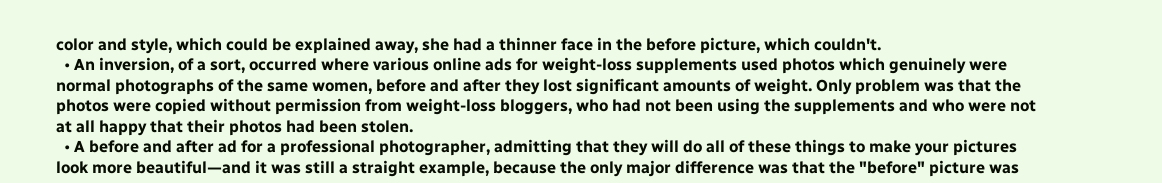color and style, which could be explained away, she had a thinner face in the before picture, which couldn't.
  • An inversion, of a sort, occurred where various online ads for weight-loss supplements used photos which genuinely were normal photographs of the same women, before and after they lost significant amounts of weight. Only problem was that the photos were copied without permission from weight-loss bloggers, who had not been using the supplements and who were not at all happy that their photos had been stolen.
  • A before and after ad for a professional photographer, admitting that they will do all of these things to make your pictures look more beautiful—and it was still a straight example, because the only major difference was that the "before" picture was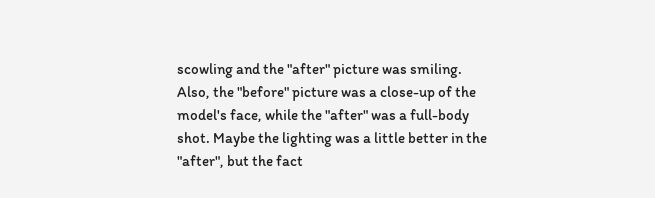scowling and the "after" picture was smiling. Also, the "before" picture was a close-up of the model's face, while the "after" was a full-body shot. Maybe the lighting was a little better in the "after", but the fact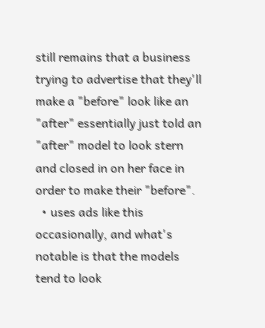still remains that a business trying to advertise that they'll make a "before" look like an "after" essentially just told an "after" model to look stern and closed in on her face in order to make their "before".
  • uses ads like this occasionally, and what's notable is that the models tend to look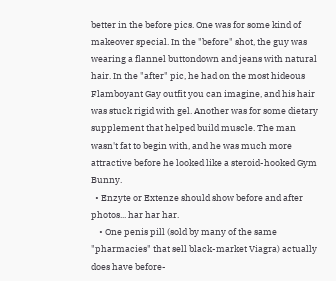better in the before pics. One was for some kind of makeover special. In the "before" shot, the guy was wearing a flannel buttondown and jeans with natural hair. In the "after" pic, he had on the most hideous Flamboyant Gay outfit you can imagine, and his hair was stuck rigid with gel. Another was for some dietary supplement that helped build muscle. The man wasn't fat to begin with, and he was much more attractive before he looked like a steroid-hooked Gym Bunny.
  • Enzyte or Extenze should show before and after photos... har har har.
    • One penis pill (sold by many of the same "pharmacies" that sell black-market Viagra) actually does have before-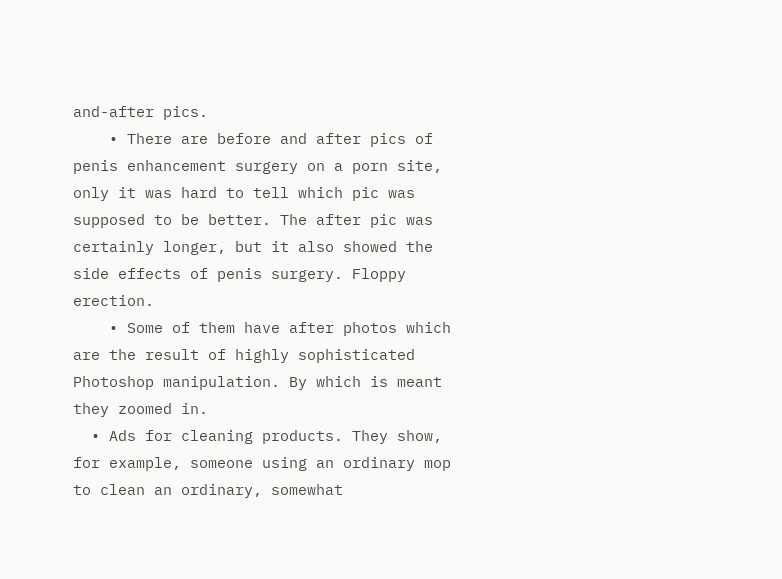and-after pics.
    • There are before and after pics of penis enhancement surgery on a porn site, only it was hard to tell which pic was supposed to be better. The after pic was certainly longer, but it also showed the side effects of penis surgery. Floppy erection.
    • Some of them have after photos which are the result of highly sophisticated Photoshop manipulation. By which is meant they zoomed in.
  • Ads for cleaning products. They show, for example, someone using an ordinary mop to clean an ordinary, somewhat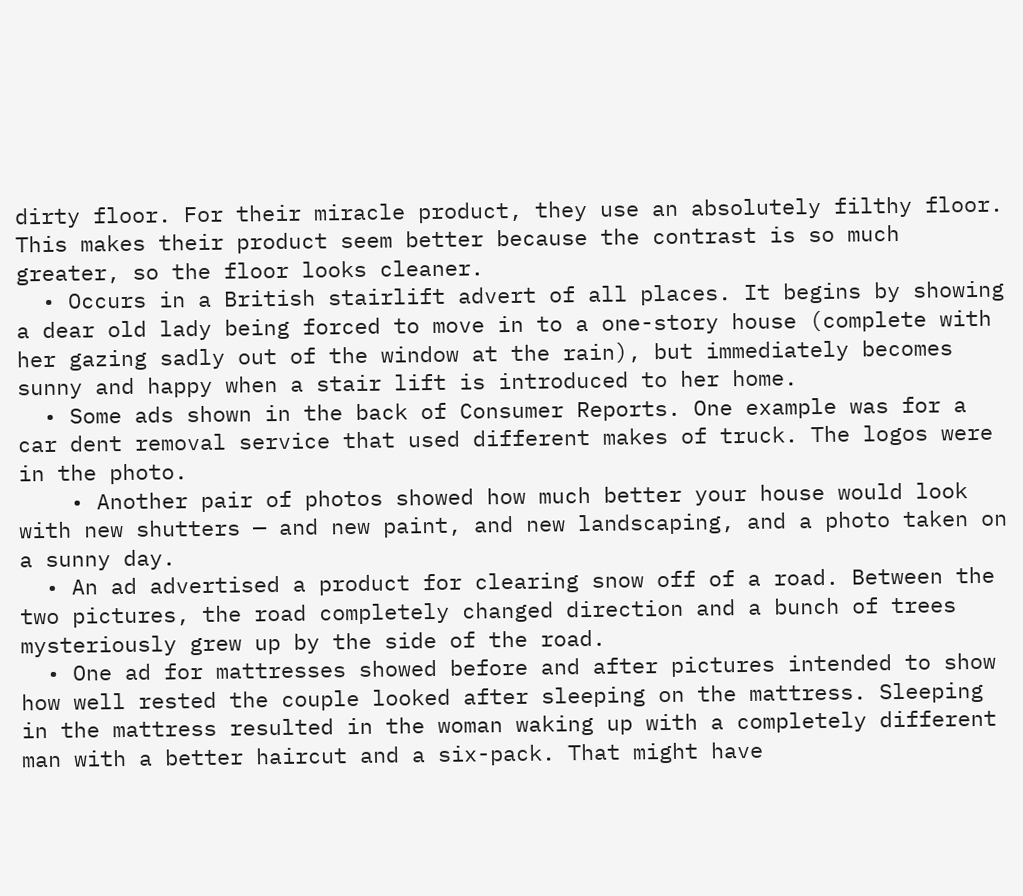dirty floor. For their miracle product, they use an absolutely filthy floor. This makes their product seem better because the contrast is so much greater, so the floor looks cleaner.
  • Occurs in a British stairlift advert of all places. It begins by showing a dear old lady being forced to move in to a one-story house (complete with her gazing sadly out of the window at the rain), but immediately becomes sunny and happy when a stair lift is introduced to her home.
  • Some ads shown in the back of Consumer Reports. One example was for a car dent removal service that used different makes of truck. The logos were in the photo.
    • Another pair of photos showed how much better your house would look with new shutters — and new paint, and new landscaping, and a photo taken on a sunny day.
  • An ad advertised a product for clearing snow off of a road. Between the two pictures, the road completely changed direction and a bunch of trees mysteriously grew up by the side of the road.
  • One ad for mattresses showed before and after pictures intended to show how well rested the couple looked after sleeping on the mattress. Sleeping in the mattress resulted in the woman waking up with a completely different man with a better haircut and a six-pack. That might have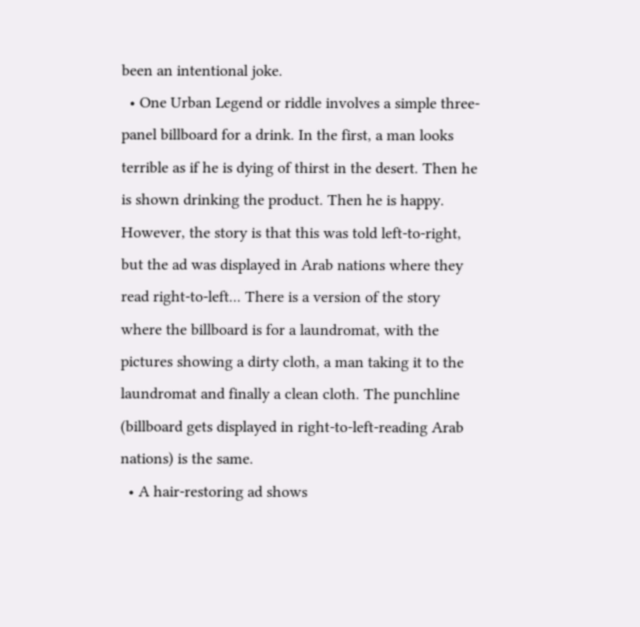been an intentional joke.
  • One Urban Legend or riddle involves a simple three-panel billboard for a drink. In the first, a man looks terrible as if he is dying of thirst in the desert. Then he is shown drinking the product. Then he is happy. However, the story is that this was told left-to-right, but the ad was displayed in Arab nations where they read right-to-left... There is a version of the story where the billboard is for a laundromat, with the pictures showing a dirty cloth, a man taking it to the laundromat and finally a clean cloth. The punchline (billboard gets displayed in right-to-left-reading Arab nations) is the same.
  • A hair-restoring ad shows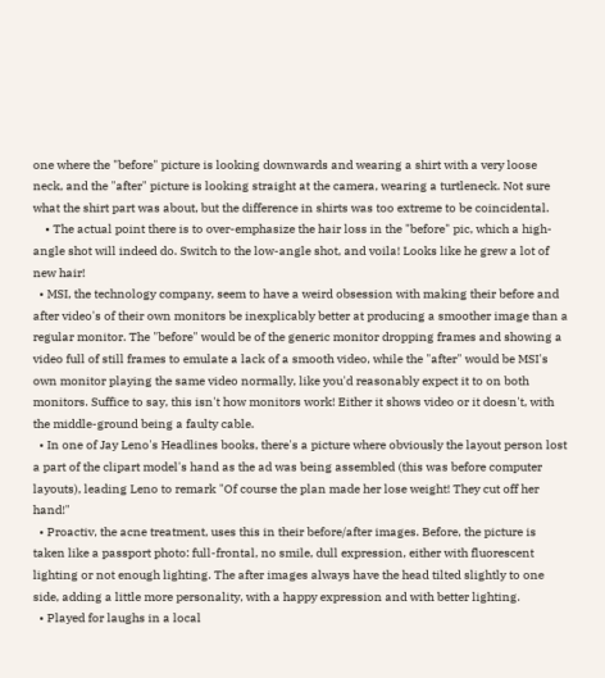one where the "before" picture is looking downwards and wearing a shirt with a very loose neck, and the "after" picture is looking straight at the camera, wearing a turtleneck. Not sure what the shirt part was about, but the difference in shirts was too extreme to be coincidental.
    • The actual point there is to over-emphasize the hair loss in the "before" pic, which a high-angle shot will indeed do. Switch to the low-angle shot, and voila! Looks like he grew a lot of new hair!
  • MSI, the technology company, seem to have a weird obsession with making their before and after video's of their own monitors be inexplicably better at producing a smoother image than a regular monitor. The "before" would be of the generic monitor dropping frames and showing a video full of still frames to emulate a lack of a smooth video, while the "after" would be MSI's own monitor playing the same video normally, like you'd reasonably expect it to on both monitors. Suffice to say, this isn't how monitors work! Either it shows video or it doesn't, with the middle-ground being a faulty cable.
  • In one of Jay Leno's Headlines books, there's a picture where obviously the layout person lost a part of the clipart model's hand as the ad was being assembled (this was before computer layouts), leading Leno to remark "Of course the plan made her lose weight! They cut off her hand!"
  • Proactiv, the acne treatment, uses this in their before/after images. Before, the picture is taken like a passport photo: full-frontal, no smile, dull expression, either with fluorescent lighting or not enough lighting. The after images always have the head tilted slightly to one side, adding a little more personality, with a happy expression and with better lighting.
  • Played for laughs in a local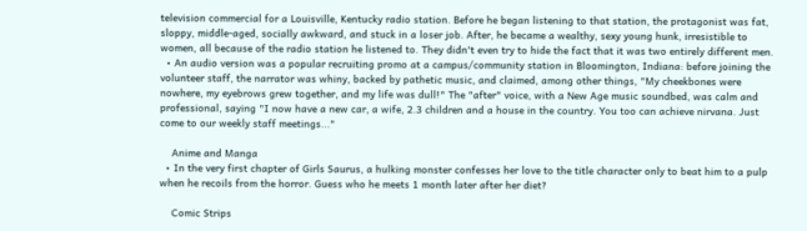television commercial for a Louisville, Kentucky radio station. Before he began listening to that station, the protagonist was fat, sloppy, middle-aged, socially awkward, and stuck in a loser job. After, he became a wealthy, sexy young hunk, irresistible to women, all because of the radio station he listened to. They didn't even try to hide the fact that it was two entirely different men.
  • An audio version was a popular recruiting promo at a campus/community station in Bloomington, Indiana: before joining the volunteer staff, the narrator was whiny, backed by pathetic music, and claimed, among other things, "My cheekbones were nowhere, my eyebrows grew together, and my life was dull!" The "after" voice, with a New Age music soundbed, was calm and professional, saying "I now have a new car, a wife, 2.3 children and a house in the country. You too can achieve nirvana. Just come to our weekly staff meetings..."

    Anime and Manga
  • In the very first chapter of Girls Saurus, a hulking monster confesses her love to the title character only to beat him to a pulp when he recoils from the horror. Guess who he meets 1 month later after her diet?

    Comic Strips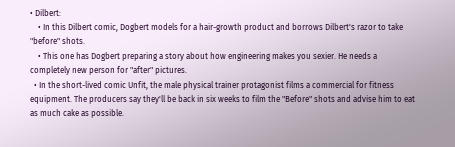• Dilbert:
    • In this Dilbert comic, Dogbert models for a hair-growth product and borrows Dilbert's razor to take "before" shots.
    • This one has Dogbert preparing a story about how engineering makes you sexier. He needs a completely new person for "after" pictures.
  • In the short-lived comic Unfit, the male physical trainer protagonist films a commercial for fitness equipment. The producers say they'll be back in six weeks to film the "Before" shots and advise him to eat as much cake as possible.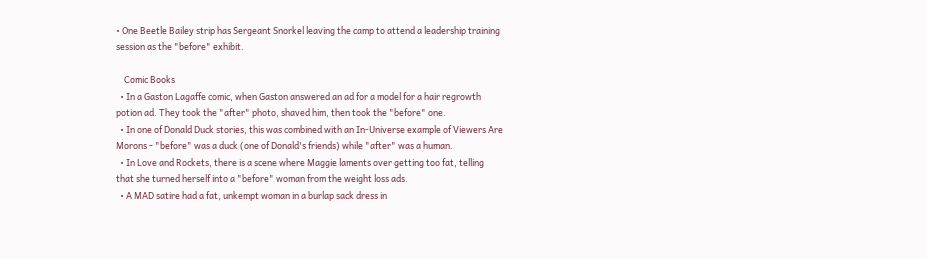• One Beetle Bailey strip has Sergeant Snorkel leaving the camp to attend a leadership training session as the "before" exhibit.

    Comic Books
  • In a Gaston Lagaffe comic, when Gaston answered an ad for a model for a hair regrowth potion ad. They took the "after" photo, shaved him, then took the "before" one.
  • In one of Donald Duck stories, this was combined with an In-Universe example of Viewers Are Morons - "before" was a duck (one of Donald's friends) while "after" was a human.
  • In Love and Rockets, there is a scene where Maggie laments over getting too fat, telling that she turned herself into a "before" woman from the weight loss ads.
  • A MAD satire had a fat, unkempt woman in a burlap sack dress in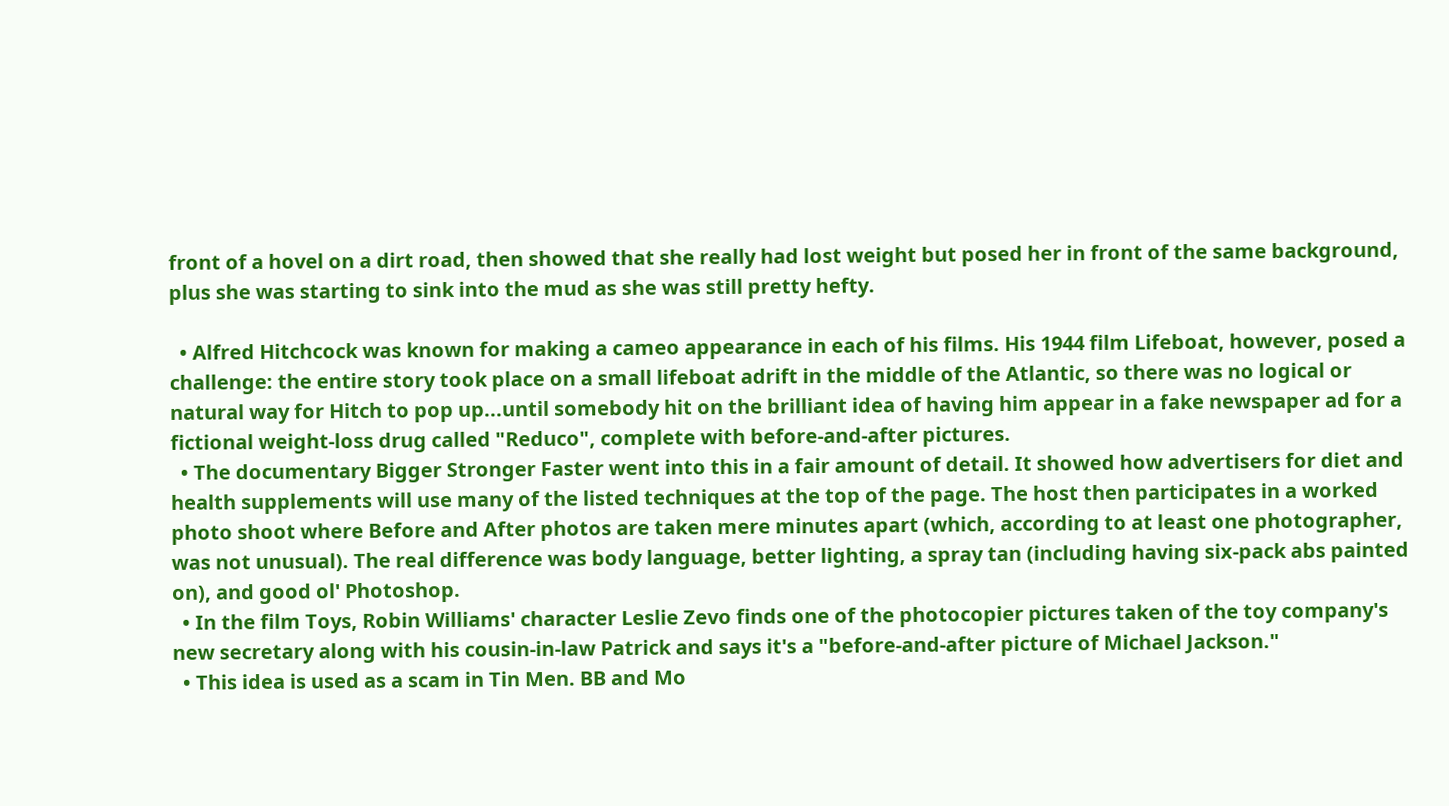front of a hovel on a dirt road, then showed that she really had lost weight but posed her in front of the same background, plus she was starting to sink into the mud as she was still pretty hefty.

  • Alfred Hitchcock was known for making a cameo appearance in each of his films. His 1944 film Lifeboat, however, posed a challenge: the entire story took place on a small lifeboat adrift in the middle of the Atlantic, so there was no logical or natural way for Hitch to pop up...until somebody hit on the brilliant idea of having him appear in a fake newspaper ad for a fictional weight-loss drug called "Reduco", complete with before-and-after pictures.
  • The documentary Bigger Stronger Faster went into this in a fair amount of detail. It showed how advertisers for diet and health supplements will use many of the listed techniques at the top of the page. The host then participates in a worked photo shoot where Before and After photos are taken mere minutes apart (which, according to at least one photographer, was not unusual). The real difference was body language, better lighting, a spray tan (including having six-pack abs painted on), and good ol' Photoshop.
  • In the film Toys, Robin Williams' character Leslie Zevo finds one of the photocopier pictures taken of the toy company's new secretary along with his cousin-in-law Patrick and says it's a "before-and-after picture of Michael Jackson."
  • This idea is used as a scam in Tin Men. BB and Mo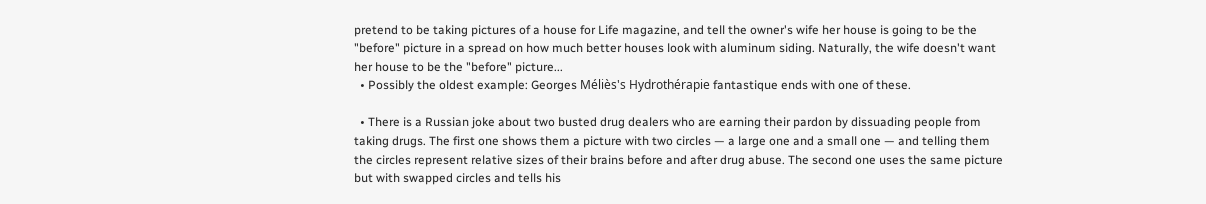pretend to be taking pictures of a house for Life magazine, and tell the owner's wife her house is going to be the "before" picture in a spread on how much better houses look with aluminum siding. Naturally, the wife doesn't want her house to be the "before" picture...
  • Possibly the oldest example: Georges Méliès's Hydrothérapie fantastique ends with one of these.

  • There is a Russian joke about two busted drug dealers who are earning their pardon by dissuading people from taking drugs. The first one shows them a picture with two circles — a large one and a small one — and telling them the circles represent relative sizes of their brains before and after drug abuse. The second one uses the same picture but with swapped circles and tells his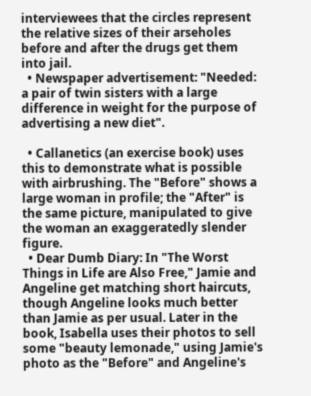interviewees that the circles represent the relative sizes of their arseholes before and after the drugs get them into jail.
  • Newspaper advertisement: "Needed: a pair of twin sisters with a large difference in weight for the purpose of advertising a new diet".

  • Callanetics (an exercise book) uses this to demonstrate what is possible with airbrushing. The "Before" shows a large woman in profile; the "After" is the same picture, manipulated to give the woman an exaggeratedly slender figure.
  • Dear Dumb Diary: In "The Worst Things in Life are Also Free," Jamie and Angeline get matching short haircuts, though Angeline looks much better than Jamie as per usual. Later in the book, Isabella uses their photos to sell some "beauty lemonade," using Jamie's photo as the "Before" and Angeline's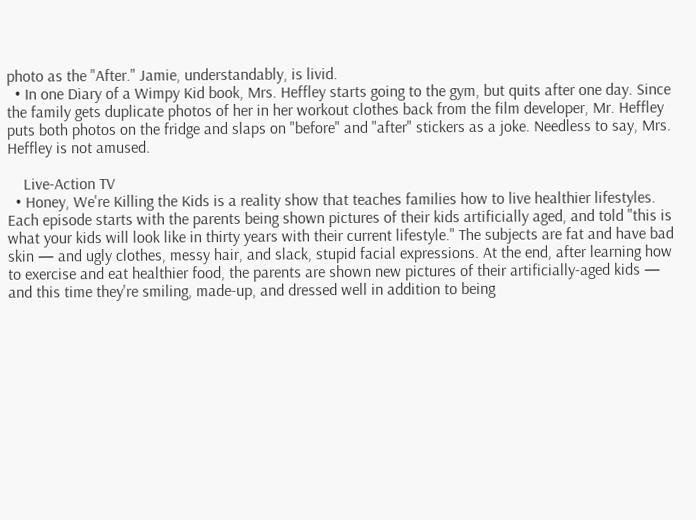photo as the "After." Jamie, understandably, is livid.
  • In one Diary of a Wimpy Kid book, Mrs. Heffley starts going to the gym, but quits after one day. Since the family gets duplicate photos of her in her workout clothes back from the film developer, Mr. Heffley puts both photos on the fridge and slaps on "before" and "after" stickers as a joke. Needless to say, Mrs. Heffley is not amused.

    Live-Action TV
  • Honey, We're Killing the Kids is a reality show that teaches families how to live healthier lifestyles. Each episode starts with the parents being shown pictures of their kids artificially aged, and told "this is what your kids will look like in thirty years with their current lifestyle." The subjects are fat and have bad skin — and ugly clothes, messy hair, and slack, stupid facial expressions. At the end, after learning how to exercise and eat healthier food, the parents are shown new pictures of their artificially-aged kids — and this time they're smiling, made-up, and dressed well in addition to being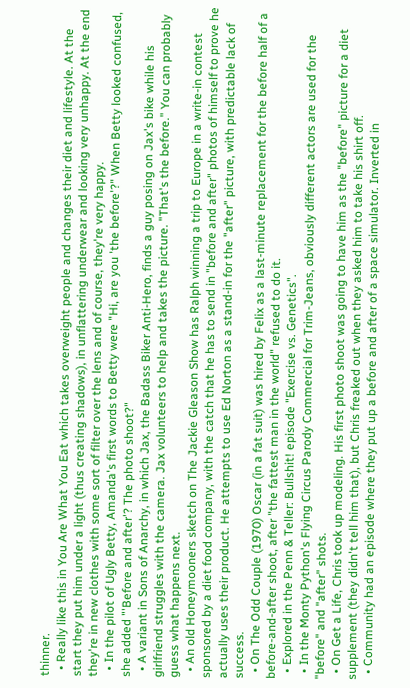thinner.
  • Really like this in You Are What You Eat which takes overweight people and changes their diet and lifestyle. At the start they put him under a light (thus creating shadows), in unflattering underwear and looking very unhappy. At the end they're in new clothes with some sort of filter over the lens and of course, they're very happy.
  • In the pilot of Ugly Betty, Amanda's first words to Betty were "Hi, are you 'the before'?" When Betty looked confused, she added "'Before and after'? The photo shoot?"
  • A variant in Sons of Anarchy, in which Jax, the Badass Biker Anti-Hero, finds a guy posing on Jax's bike while his girlfriend struggles with the camera. Jax volunteers to help and takes the picture. "That's the before." You can probably guess what happens next.
  • An old Honeymooners sketch on The Jackie Gleason Show has Ralph winning a trip to Europe in a write-in contest sponsored by a diet food company, with the catch that he has to send in "before and after" photos of himself to prove he actually uses their product. He attempts to use Ed Norton as a stand-in for the "after" picture, with predictable lack of success.
  • On The Odd Couple (1970) Oscar (in a fat suit) was hired by Felix as a last-minute replacement for the before half of a before-and-after shoot, after "the fattest man in the world" refused to do it.
  • Explored in the Penn & Teller: Bullshit! episode "Exercise vs. Genetics".
  • In the Monty Python's Flying Circus Parody Commercial for Trim-Jeans, obviously different actors are used for the "before" and "after" shots.
  • On Get a Life, Chris took up modeling. His first photo shoot was going to have him as the "before" picture for a diet supplement (they didn't tell him that), but Chris freaked out when they asked him to take his shirt off.
  • Community had an episode where they put up a before and after of a space simulator. Inverted in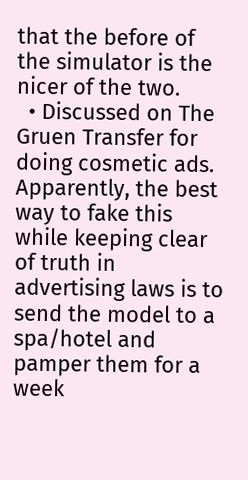that the before of the simulator is the nicer of the two.
  • Discussed on The Gruen Transfer for doing cosmetic ads. Apparently, the best way to fake this while keeping clear of truth in advertising laws is to send the model to a spa/hotel and pamper them for a week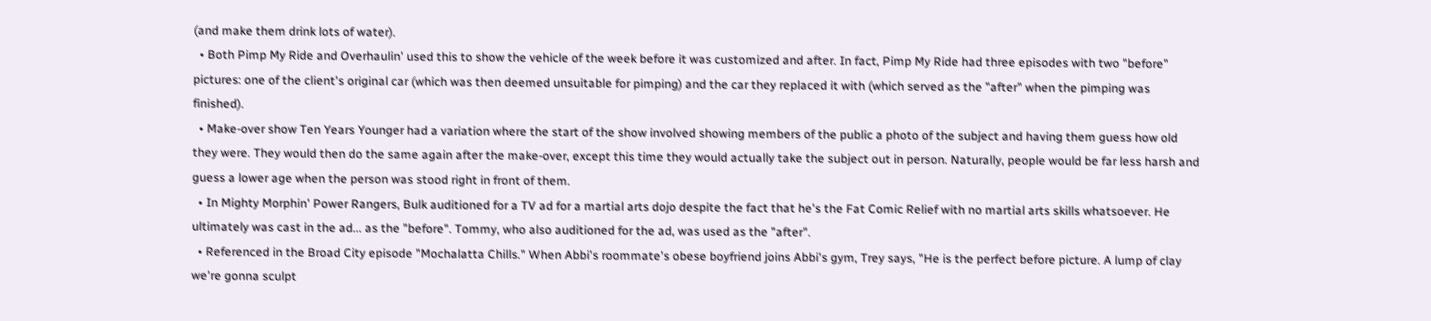(and make them drink lots of water).
  • Both Pimp My Ride and Overhaulin' used this to show the vehicle of the week before it was customized and after. In fact, Pimp My Ride had three episodes with two "before" pictures: one of the client's original car (which was then deemed unsuitable for pimping) and the car they replaced it with (which served as the "after" when the pimping was finished).
  • Make-over show Ten Years Younger had a variation where the start of the show involved showing members of the public a photo of the subject and having them guess how old they were. They would then do the same again after the make-over, except this time they would actually take the subject out in person. Naturally, people would be far less harsh and guess a lower age when the person was stood right in front of them.
  • In Mighty Morphin' Power Rangers, Bulk auditioned for a TV ad for a martial arts dojo despite the fact that he's the Fat Comic Relief with no martial arts skills whatsoever. He ultimately was cast in the ad... as the "before". Tommy, who also auditioned for the ad, was used as the "after".
  • Referenced in the Broad City episode "Mochalatta Chills." When Abbi's roommate's obese boyfriend joins Abbi's gym, Trey says, "He is the perfect before picture. A lump of clay we're gonna sculpt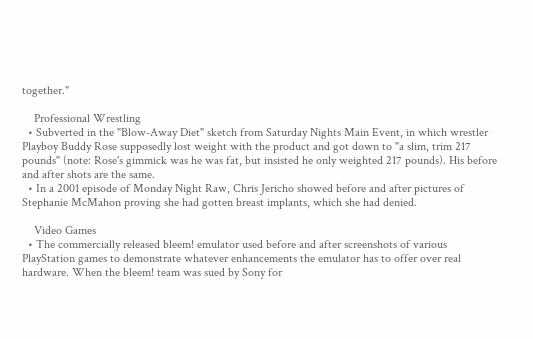together."

    Professional Wrestling
  • Subverted in the "Blow-Away Diet" sketch from Saturday Nights Main Event, in which wrestler Playboy Buddy Rose supposedly lost weight with the product and got down to "a slim, trim 217 pounds" (note: Rose's gimmick was he was fat, but insisted he only weighted 217 pounds). His before and after shots are the same.
  • In a 2001 episode of Monday Night Raw, Chris Jericho showed before and after pictures of Stephanie McMahon proving she had gotten breast implants, which she had denied.

    Video Games
  • The commercially released bleem! emulator used before and after screenshots of various PlayStation games to demonstrate whatever enhancements the emulator has to offer over real hardware. When the bleem! team was sued by Sony for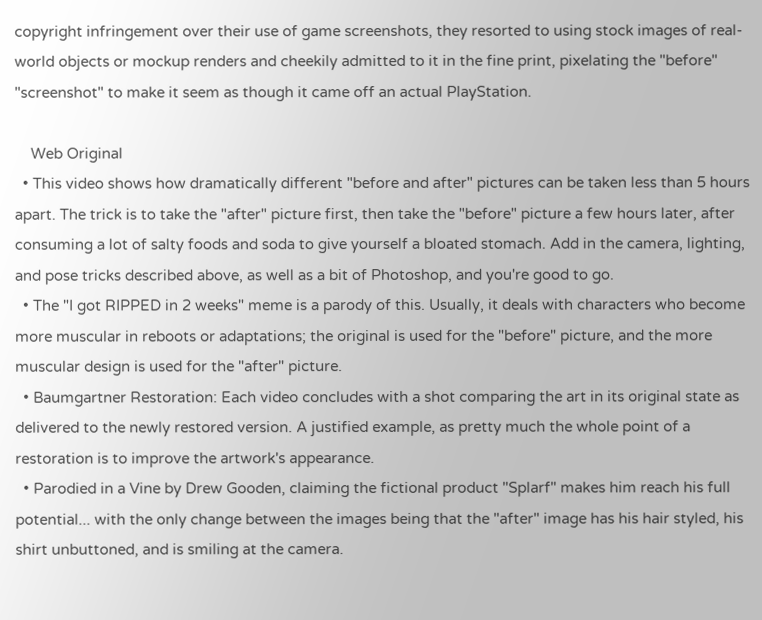copyright infringement over their use of game screenshots, they resorted to using stock images of real-world objects or mockup renders and cheekily admitted to it in the fine print, pixelating the "before" "screenshot" to make it seem as though it came off an actual PlayStation.

    Web Original
  • This video shows how dramatically different "before and after" pictures can be taken less than 5 hours apart. The trick is to take the "after" picture first, then take the "before" picture a few hours later, after consuming a lot of salty foods and soda to give yourself a bloated stomach. Add in the camera, lighting, and pose tricks described above, as well as a bit of Photoshop, and you're good to go.
  • The "I got RIPPED in 2 weeks" meme is a parody of this. Usually, it deals with characters who become more muscular in reboots or adaptations; the original is used for the "before" picture, and the more muscular design is used for the "after" picture.
  • Baumgartner Restoration: Each video concludes with a shot comparing the art in its original state as delivered to the newly restored version. A justified example, as pretty much the whole point of a restoration is to improve the artwork's appearance.
  • Parodied in a Vine by Drew Gooden, claiming the fictional product "Splarf" makes him reach his full potential... with the only change between the images being that the "after" image has his hair styled, his shirt unbuttoned, and is smiling at the camera.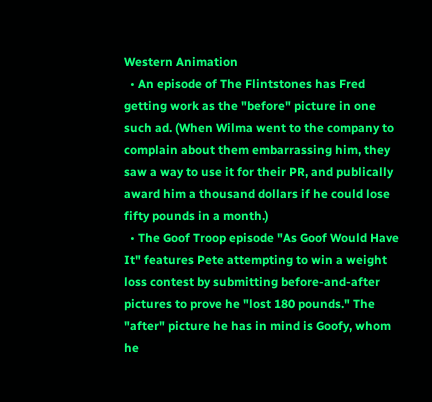Western Animation
  • An episode of The Flintstones has Fred getting work as the "before" picture in one such ad. (When Wilma went to the company to complain about them embarrassing him, they saw a way to use it for their PR, and publically award him a thousand dollars if he could lose fifty pounds in a month.)
  • The Goof Troop episode "As Goof Would Have It" features Pete attempting to win a weight loss contest by submitting before-and-after pictures to prove he "lost 180 pounds." The "after" picture he has in mind is Goofy, whom he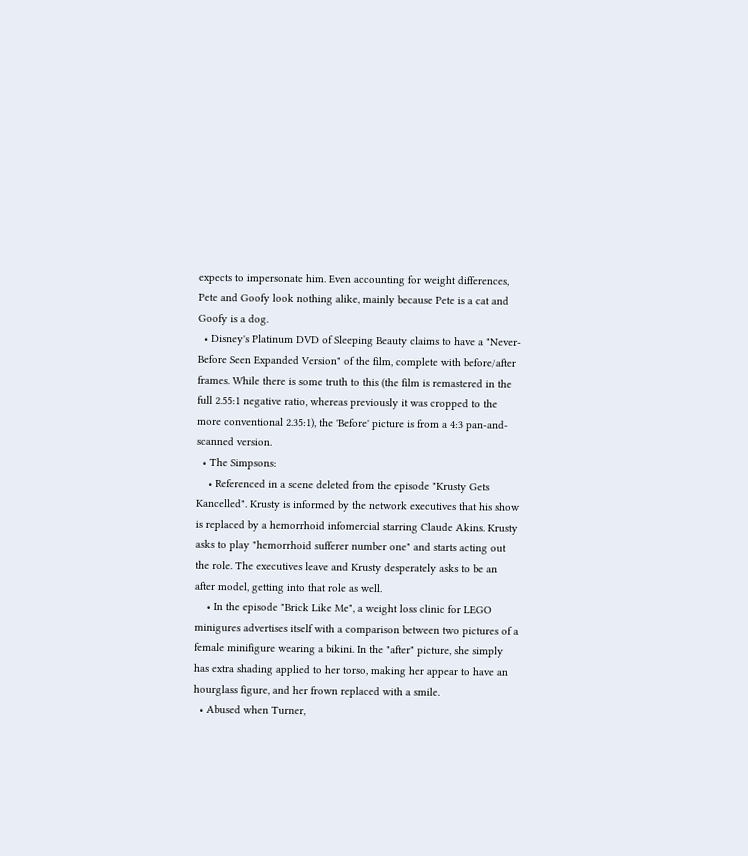expects to impersonate him. Even accounting for weight differences, Pete and Goofy look nothing alike, mainly because Pete is a cat and Goofy is a dog.
  • Disney's Platinum DVD of Sleeping Beauty claims to have a "Never-Before Seen Expanded Version" of the film, complete with before/after frames. While there is some truth to this (the film is remastered in the full 2.55:1 negative ratio, whereas previously it was cropped to the more conventional 2.35:1), the 'Before' picture is from a 4:3 pan-and-scanned version.
  • The Simpsons:
    • Referenced in a scene deleted from the episode "Krusty Gets Kancelled". Krusty is informed by the network executives that his show is replaced by a hemorrhoid infomercial starring Claude Akins. Krusty asks to play "hemorrhoid sufferer number one" and starts acting out the role. The executives leave and Krusty desperately asks to be an after model, getting into that role as well.
    • In the episode "Brick Like Me", a weight loss clinic for LEGO minigures advertises itself with a comparison between two pictures of a female minifigure wearing a bikini. In the "after" picture, she simply has extra shading applied to her torso, making her appear to have an hourglass figure, and her frown replaced with a smile.
  • Abused when Turner,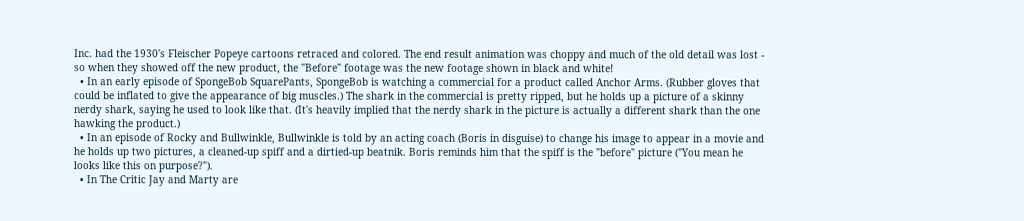Inc. had the 1930's Fleischer Popeye cartoons retraced and colored. The end result animation was choppy and much of the old detail was lost - so when they showed off the new product, the "Before" footage was the new footage shown in black and white!
  • In an early episode of SpongeBob SquarePants, SpongeBob is watching a commercial for a product called Anchor Arms. (Rubber gloves that could be inflated to give the appearance of big muscles.) The shark in the commercial is pretty ripped, but he holds up a picture of a skinny nerdy shark, saying he used to look like that. (It's heavily implied that the nerdy shark in the picture is actually a different shark than the one hawking the product.)
  • In an episode of Rocky and Bullwinkle, Bullwinkle is told by an acting coach (Boris in disguise) to change his image to appear in a movie and he holds up two pictures, a cleaned-up spiff and a dirtied-up beatnik. Boris reminds him that the spiff is the "before" picture ("You mean he looks like this on purpose?").
  • In The Critic Jay and Marty are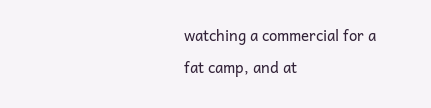watching a commercial for a fat camp, and at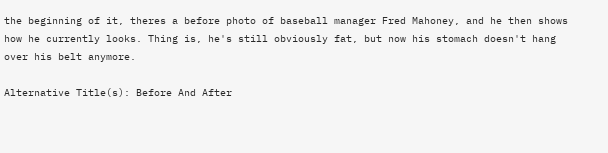the beginning of it, theres a before photo of baseball manager Fred Mahoney, and he then shows how he currently looks. Thing is, he's still obviously fat, but now his stomach doesn't hang over his belt anymore.

Alternative Title(s): Before And After